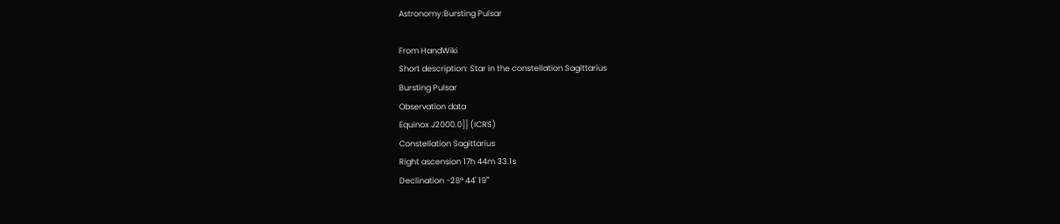Astronomy:Bursting Pulsar

From HandWiki
Short description: Star in the constellation Sagittarius
Bursting Pulsar
Observation data
Equinox J2000.0]] (ICRS)
Constellation Sagittarius
Right ascension 17h 44m 33.1s
Declination -28° 44' 19"'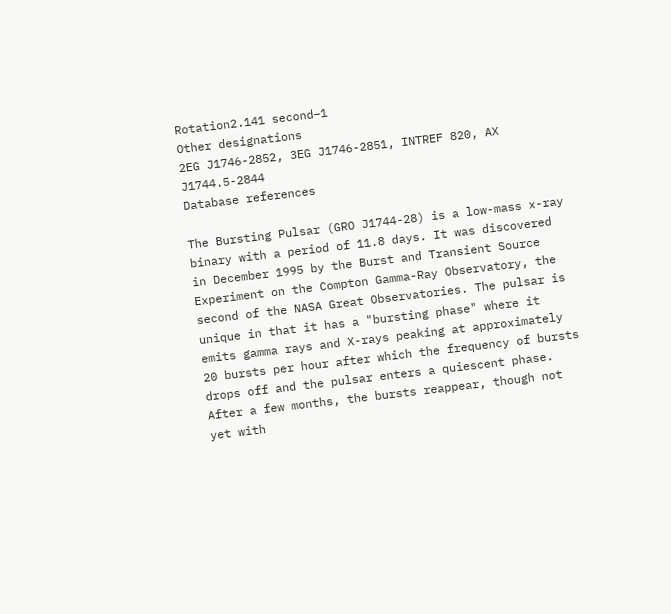Rotation2.141 second−1
Other designations
2EG J1746-2852, 3EG J1746-2851, INTREF 820, AX J1744.5-2844
Database references

The Bursting Pulsar (GRO J1744-28) is a low-mass x-ray binary with a period of 11.8 days. It was discovered in December 1995 by the Burst and Transient Source Experiment on the Compton Gamma-Ray Observatory, the second of the NASA Great Observatories. The pulsar is unique in that it has a "bursting phase" where it emits gamma rays and X-rays peaking at approximately 20 bursts per hour after which the frequency of bursts drops off and the pulsar enters a quiescent phase. After a few months, the bursts reappear, though not yet with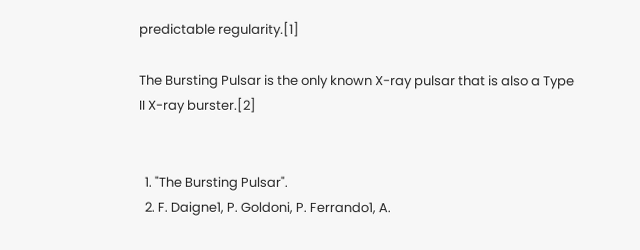predictable regularity.[1]

The Bursting Pulsar is the only known X-ray pulsar that is also a Type II X-ray burster.[2]


  1. "The Bursting Pulsar".
  2. F. Daigne1, P. Goldoni, P. Ferrando1, A.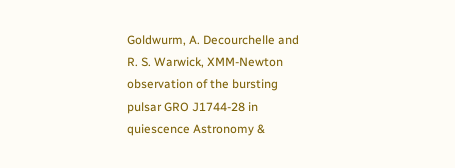Goldwurm, A. Decourchelle and R. S. Warwick, XMM-Newton observation of the bursting pulsar GRO J1744-28 in quiescence Astronomy &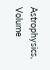Astrophysics, Volume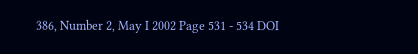386, Number 2, May I 2002 Page 531 - 534 DOI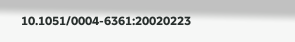10.1051/0004-6361:20020223